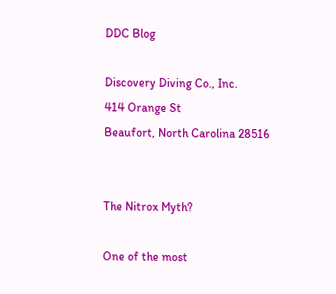DDC Blog

Discovery Diving Co., Inc.
414 Orange St
Beaufort, North Carolina 28516


The Nitrox Myth?

One of the most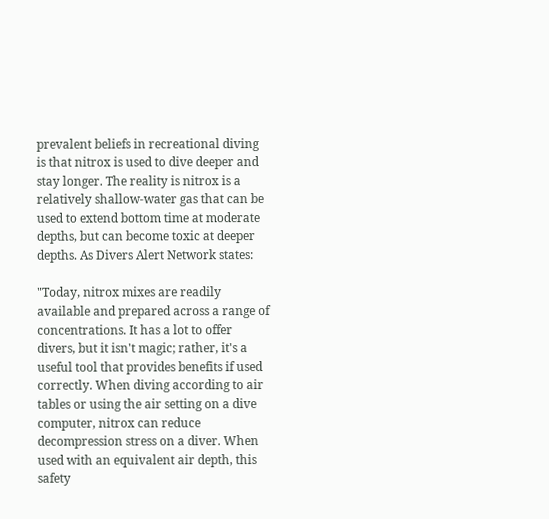prevalent beliefs in recreational diving is that nitrox is used to dive deeper and stay longer. The reality is nitrox is a relatively shallow-water gas that can be used to extend bottom time at moderate depths, but can become toxic at deeper depths. As Divers Alert Network states:

"Today, nitrox mixes are readily available and prepared across a range of concentrations. It has a lot to offer divers, but it isn't magic; rather, it's a useful tool that provides benefits if used correctly. When diving according to air tables or using the air setting on a dive computer, nitrox can reduce decompression stress on a diver. When used with an equivalent air depth, this safety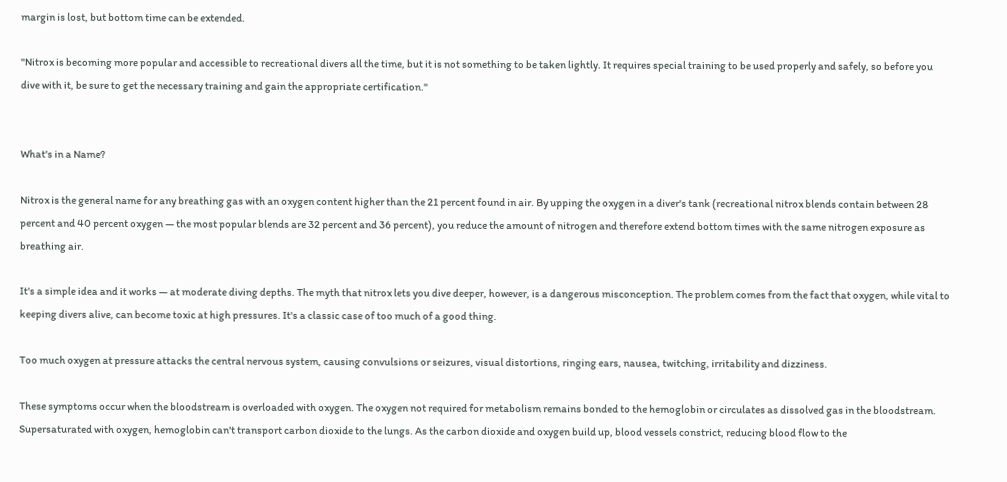margin is lost, but bottom time can be extended.

"Nitrox is becoming more popular and accessible to recreational divers all the time, but it is not something to be taken lightly. It requires special training to be used properly and safely, so before you dive with it, be sure to get the necessary training and gain the appropriate certification."


What's in a Name?

Nitrox is the general name for any breathing gas with an oxygen content higher than the 21 percent found in air. By upping the oxygen in a diver's tank (recreational nitrox blends contain between 28 percent and 40 percent oxygen — the most popular blends are 32 percent and 36 percent), you reduce the amount of nitrogen and therefore extend bottom times with the same nitrogen exposure as breathing air.

It's a simple idea and it works — at moderate diving depths. The myth that nitrox lets you dive deeper, however, is a dangerous misconception. The problem comes from the fact that oxygen, while vital to keeping divers alive, can become toxic at high pressures. It's a classic case of too much of a good thing.

Too much oxygen at pressure attacks the central nervous system, causing convulsions or seizures, visual distortions, ringing ears, nausea, twitching, irritability and dizziness.

These symptoms occur when the bloodstream is overloaded with oxygen. The oxygen not required for metabolism remains bonded to the hemoglobin or circulates as dissolved gas in the bloodstream. Supersaturated with oxygen, hemoglobin can't transport carbon dioxide to the lungs. As the carbon dioxide and oxygen build up, blood vessels constrict, reducing blood flow to the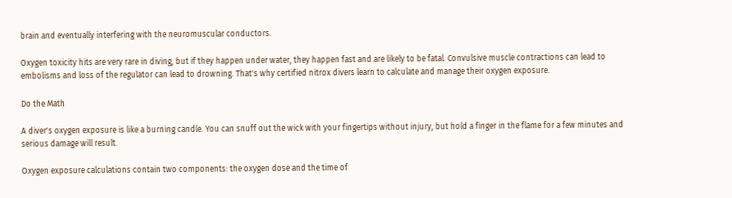brain and eventually interfering with the neuromuscular conductors.

Oxygen toxicity hits are very rare in diving, but if they happen under water, they happen fast and are likely to be fatal. Convulsive muscle contractions can lead to embolisms and loss of the regulator can lead to drowning. That's why certified nitrox divers learn to calculate and manage their oxygen exposure.

Do the Math

A diver's oxygen exposure is like a burning candle. You can snuff out the wick with your fingertips without injury, but hold a finger in the flame for a few minutes and serious damage will result.

Oxygen exposure calculations contain two components: the oxygen dose and the time of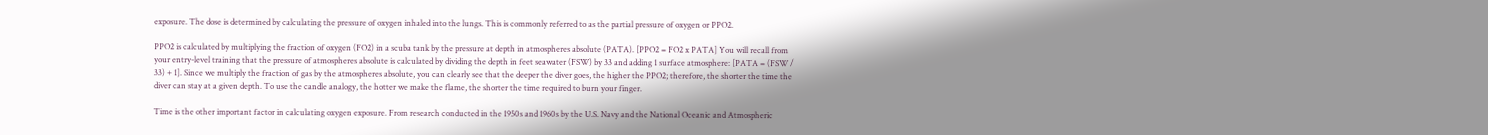exposure. The dose is determined by calculating the pressure of oxygen inhaled into the lungs. This is commonly referred to as the partial pressure of oxygen or PPO2.

PPO2 is calculated by multiplying the fraction of oxygen (FO2) in a scuba tank by the pressure at depth in atmospheres absolute (PATA). [PPO2 = FO2 x PATA] You will recall from your entry-level training that the pressure of atmospheres absolute is calculated by dividing the depth in feet seawater (FSW) by 33 and adding 1 surface atmosphere: [PATA = (FSW / 33) + 1]. Since we multiply the fraction of gas by the atmospheres absolute, you can clearly see that the deeper the diver goes, the higher the PPO2; therefore, the shorter the time the diver can stay at a given depth. To use the candle analogy, the hotter we make the flame, the shorter the time required to burn your finger.

Time is the other important factor in calculating oxygen exposure. From research conducted in the 1950s and 1960s by the U.S. Navy and the National Oceanic and Atmospheric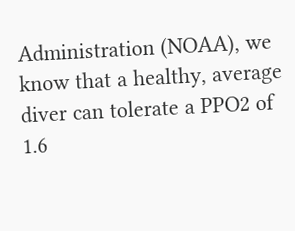Administration (NOAA), we know that a healthy, average diver can tolerate a PPO2 of 1.6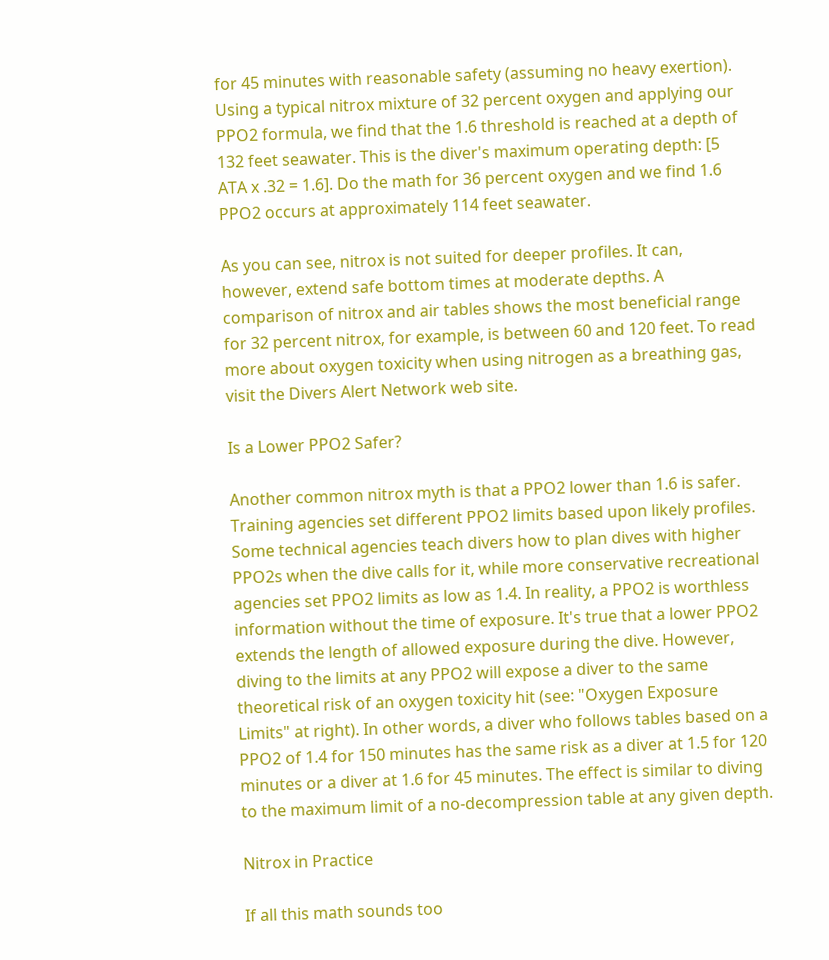for 45 minutes with reasonable safety (assuming no heavy exertion). Using a typical nitrox mixture of 32 percent oxygen and applying our PPO2 formula, we find that the 1.6 threshold is reached at a depth of 132 feet seawater. This is the diver's maximum operating depth: [5 ATA x .32 = 1.6]. Do the math for 36 percent oxygen and we find 1.6 PPO2 occurs at approximately 114 feet seawater.

As you can see, nitrox is not suited for deeper profiles. It can, however, extend safe bottom times at moderate depths. A comparison of nitrox and air tables shows the most beneficial range for 32 percent nitrox, for example, is between 60 and 120 feet. To read more about oxygen toxicity when using nitrogen as a breathing gas, visit the Divers Alert Network web site.

Is a Lower PPO2 Safer?

Another common nitrox myth is that a PPO2 lower than 1.6 is safer. Training agencies set different PPO2 limits based upon likely profiles. Some technical agencies teach divers how to plan dives with higher PPO2s when the dive calls for it, while more conservative recreational agencies set PPO2 limits as low as 1.4. In reality, a PPO2 is worthless information without the time of exposure. It's true that a lower PPO2 extends the length of allowed exposure during the dive. However, diving to the limits at any PPO2 will expose a diver to the same theoretical risk of an oxygen toxicity hit (see: "Oxygen Exposure Limits" at right). In other words, a diver who follows tables based on a PPO2 of 1.4 for 150 minutes has the same risk as a diver at 1.5 for 120 minutes or a diver at 1.6 for 45 minutes. The effect is similar to diving to the maximum limit of a no-decompression table at any given depth.

Nitrox in Practice

If all this math sounds too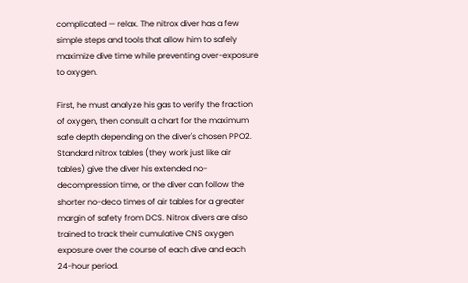complicated — relax. The nitrox diver has a few simple steps and tools that allow him to safely maximize dive time while preventing over-exposure to oxygen.

First, he must analyze his gas to verify the fraction of oxygen, then consult a chart for the maximum safe depth depending on the diver's chosen PPO2. Standard nitrox tables (they work just like air tables) give the diver his extended no-decompression time, or the diver can follow the shorter no-deco times of air tables for a greater margin of safety from DCS. Nitrox divers are also trained to track their cumulative CNS oxygen exposure over the course of each dive and each 24-hour period.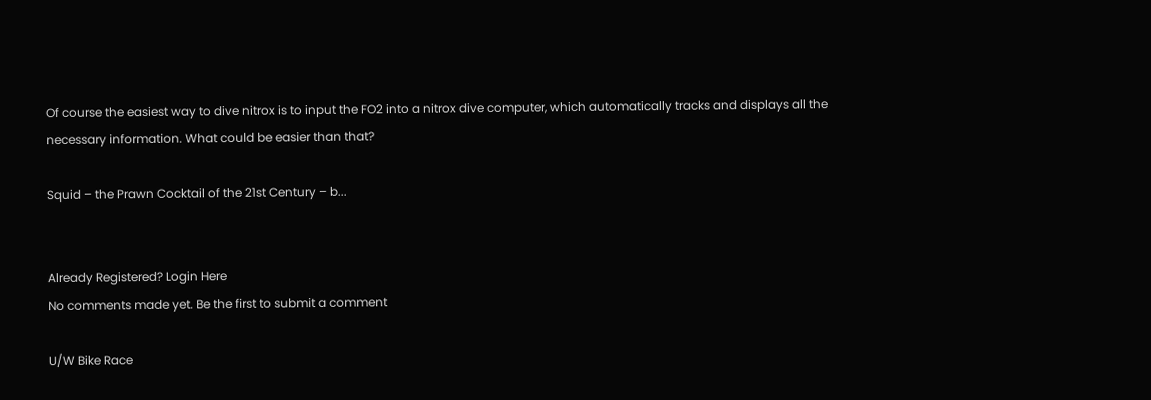Of course the easiest way to dive nitrox is to input the FO2 into a nitrox dive computer, which automatically tracks and displays all the necessary information. What could be easier than that?

Squid – the Prawn Cocktail of the 21st Century – b...


Already Registered? Login Here
No comments made yet. Be the first to submit a comment

U/W Bike Race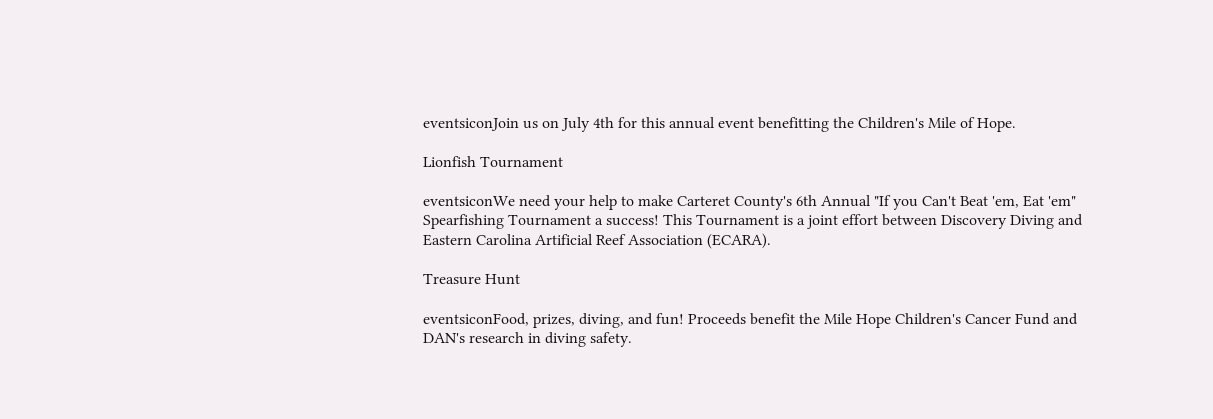eventsiconJoin us on July 4th for this annual event benefitting the Children's Mile of Hope.

Lionfish Tournament

eventsiconWe need your help to make Carteret County's 6th Annual "If you Can't Beat 'em, Eat 'em" Spearfishing Tournament a success! This Tournament is a joint effort between Discovery Diving and Eastern Carolina Artificial Reef Association (ECARA).

Treasure Hunt

eventsiconFood, prizes, diving, and fun! Proceeds benefit the Mile Hope Children's Cancer Fund and DAN's research in diving safety.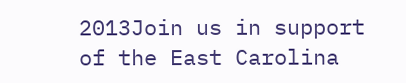2013Join us in support of the East Carolina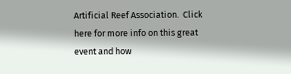Artificial Reef Association.  Click here for more info on this great event and how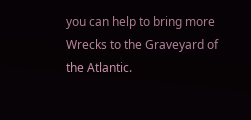you can help to bring more Wrecks to the Graveyard of the Atlantic.